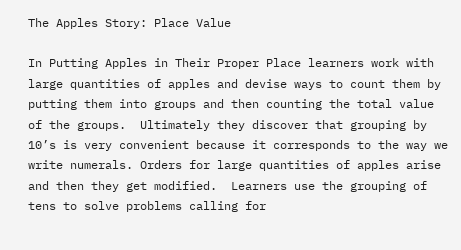The Apples Story: Place Value

In Putting Apples in Their Proper Place learners work with large quantities of apples and devise ways to count them by putting them into groups and then counting the total value of the groups.  Ultimately they discover that grouping by 10’s is very convenient because it corresponds to the way we write numerals. Orders for large quantities of apples arise and then they get modified.  Learners use the grouping of tens to solve problems calling for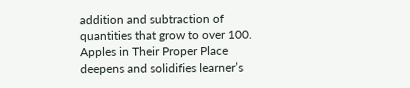addition and subtraction of quantities that grow to over 100. Apples in Their Proper Place deepens and solidifies learner’s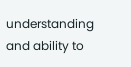understanding and ability to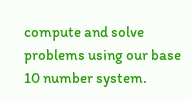compute and solve problems using our base 10 number system.